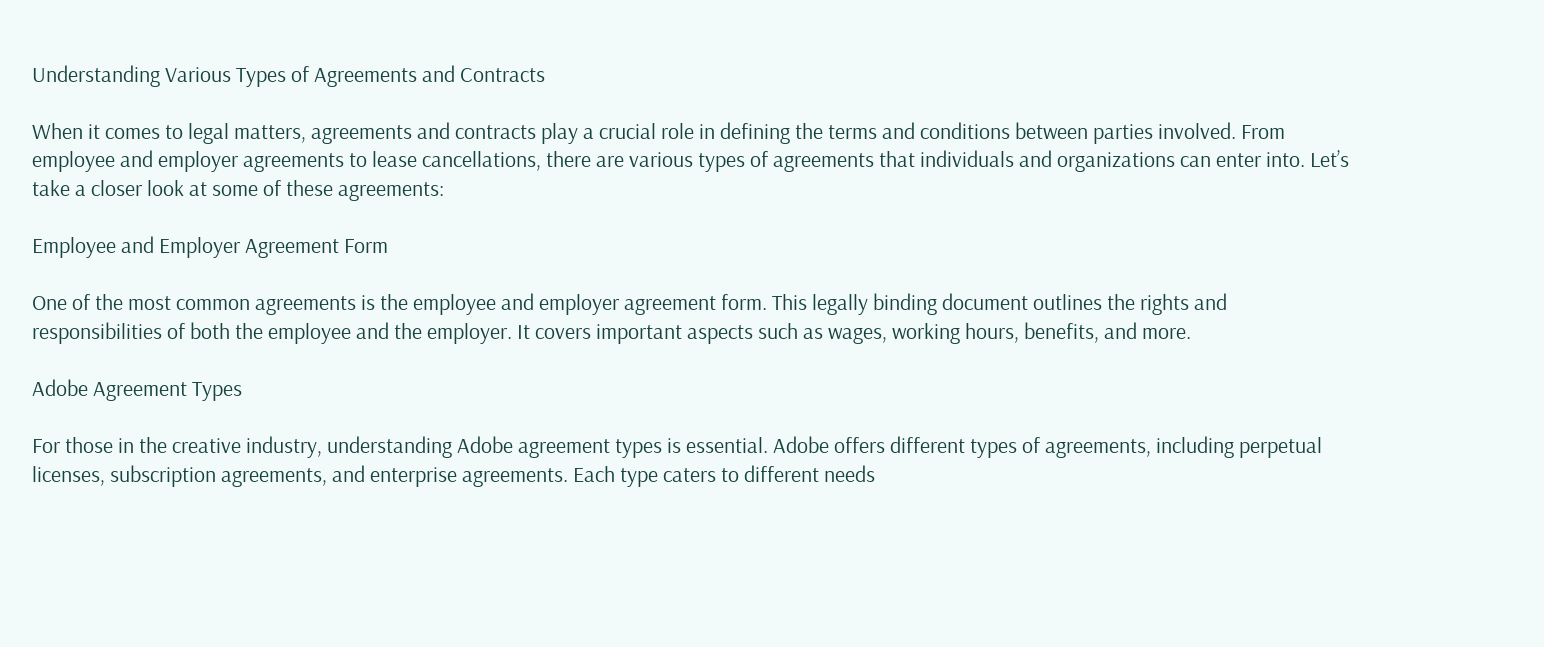Understanding Various Types of Agreements and Contracts

When it comes to legal matters, agreements and contracts play a crucial role in defining the terms and conditions between parties involved. From employee and employer agreements to lease cancellations, there are various types of agreements that individuals and organizations can enter into. Let’s take a closer look at some of these agreements:

Employee and Employer Agreement Form

One of the most common agreements is the employee and employer agreement form. This legally binding document outlines the rights and responsibilities of both the employee and the employer. It covers important aspects such as wages, working hours, benefits, and more.

Adobe Agreement Types

For those in the creative industry, understanding Adobe agreement types is essential. Adobe offers different types of agreements, including perpetual licenses, subscription agreements, and enterprise agreements. Each type caters to different needs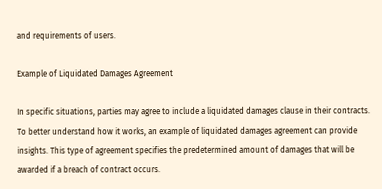and requirements of users.

Example of Liquidated Damages Agreement

In specific situations, parties may agree to include a liquidated damages clause in their contracts. To better understand how it works, an example of liquidated damages agreement can provide insights. This type of agreement specifies the predetermined amount of damages that will be awarded if a breach of contract occurs.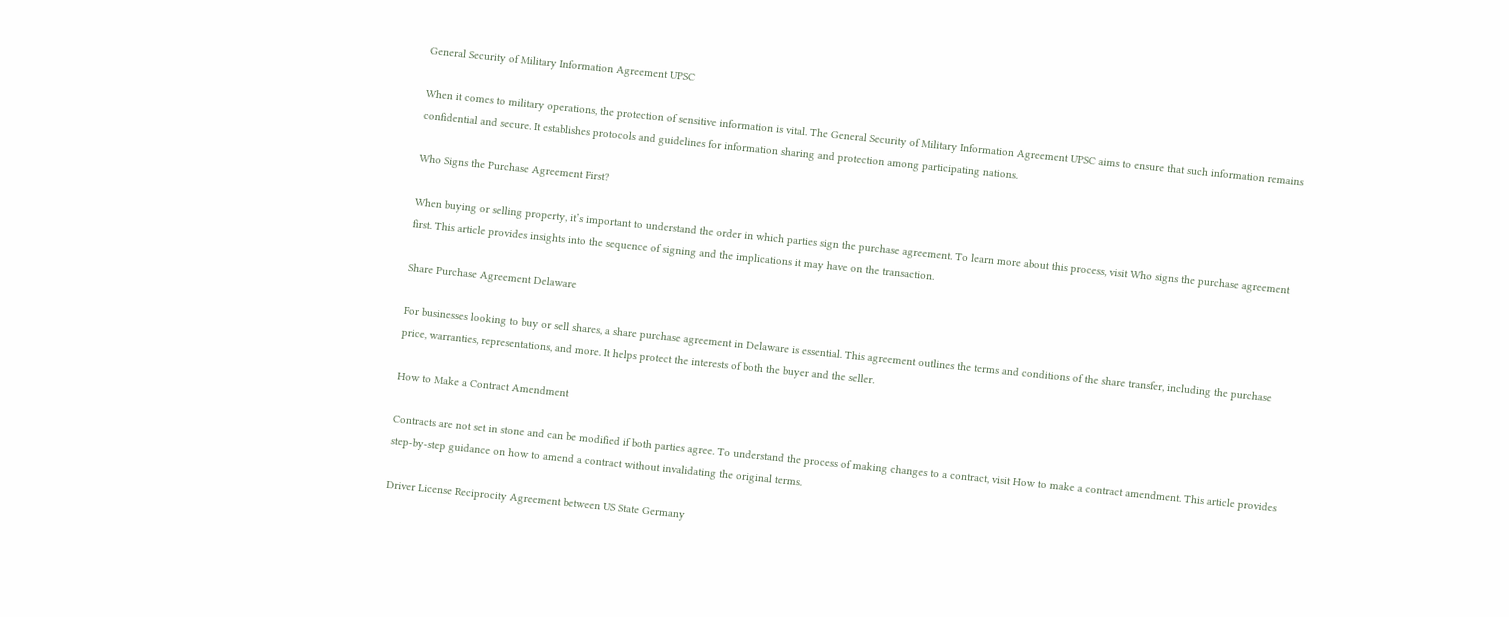General Security of Military Information Agreement UPSC

When it comes to military operations, the protection of sensitive information is vital. The General Security of Military Information Agreement UPSC aims to ensure that such information remains confidential and secure. It establishes protocols and guidelines for information sharing and protection among participating nations.

Who Signs the Purchase Agreement First?

When buying or selling property, it’s important to understand the order in which parties sign the purchase agreement. To learn more about this process, visit Who signs the purchase agreement first. This article provides insights into the sequence of signing and the implications it may have on the transaction.

Share Purchase Agreement Delaware

For businesses looking to buy or sell shares, a share purchase agreement in Delaware is essential. This agreement outlines the terms and conditions of the share transfer, including the purchase price, warranties, representations, and more. It helps protect the interests of both the buyer and the seller.

How to Make a Contract Amendment

Contracts are not set in stone and can be modified if both parties agree. To understand the process of making changes to a contract, visit How to make a contract amendment. This article provides step-by-step guidance on how to amend a contract without invalidating the original terms.

Driver License Reciprocity Agreement between US State Germany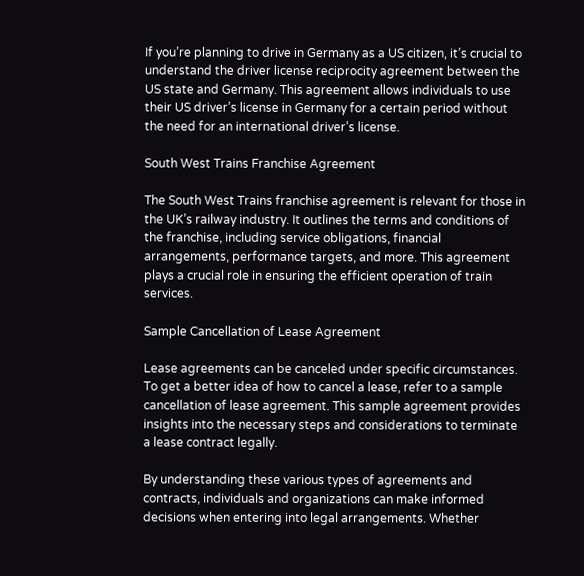If you’re planning to drive in Germany as a US citizen, it’s crucial to understand the driver license reciprocity agreement between the US state and Germany. This agreement allows individuals to use their US driver’s license in Germany for a certain period without the need for an international driver’s license.

South West Trains Franchise Agreement

The South West Trains franchise agreement is relevant for those in the UK’s railway industry. It outlines the terms and conditions of the franchise, including service obligations, financial arrangements, performance targets, and more. This agreement plays a crucial role in ensuring the efficient operation of train services.

Sample Cancellation of Lease Agreement

Lease agreements can be canceled under specific circumstances. To get a better idea of how to cancel a lease, refer to a sample cancellation of lease agreement. This sample agreement provides insights into the necessary steps and considerations to terminate a lease contract legally.

By understanding these various types of agreements and contracts, individuals and organizations can make informed decisions when entering into legal arrangements. Whether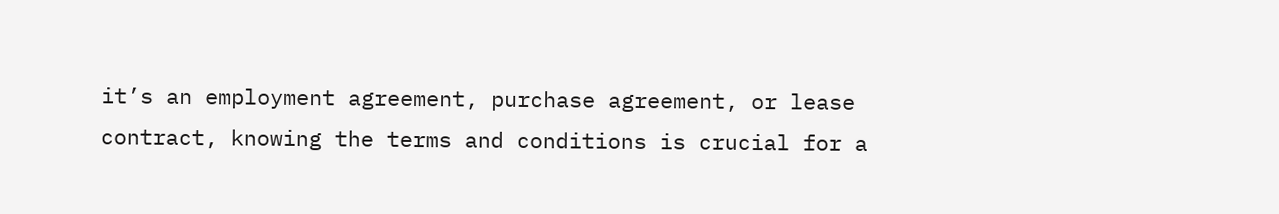it’s an employment agreement, purchase agreement, or lease contract, knowing the terms and conditions is crucial for a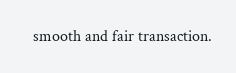smooth and fair transaction.